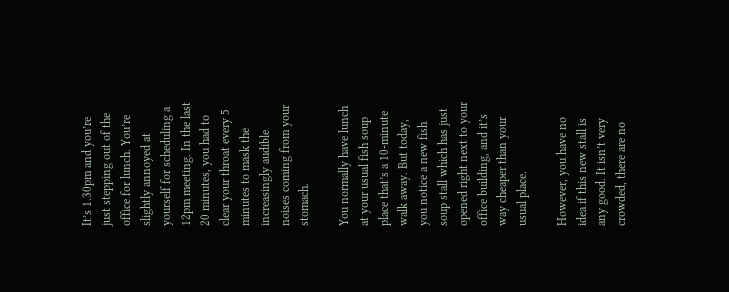It’s 1.30pm and you’re just stepping out of the office for lunch. You’re slightly annoyed at yourself for scheduling a 12pm meeting. In the last 20 minutes, you had to clear your throat every 5 minutes to mask the increasingly audible noises coming from your stomach.

You normally have lunch at your usual fish soup place that’s a 10-minute walk away. But today, you notice a new fish soup stall which has just opened right next to your office building, and it’s way cheaper than your usual place.

However, you have no idea if this new stall is any good. It isn’t very crowded, there are no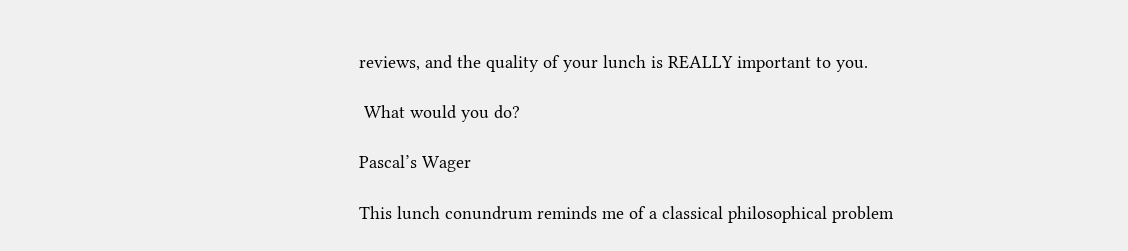reviews, and the quality of your lunch is REALLY important to you.

 What would you do?

Pascal’s Wager

This lunch conundrum reminds me of a classical philosophical problem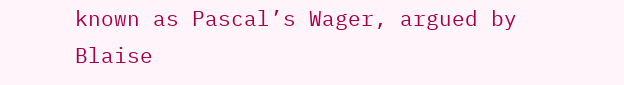known as Pascal’s Wager, argued by Blaise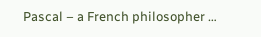Pascal – a French philosopher …